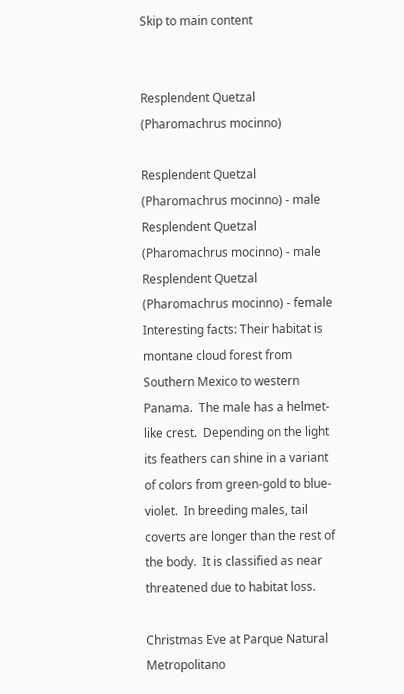Skip to main content


Resplendent Quetzal (Pharomachrus mocinno)

Resplendent Quetzal (Pharomachrus mocinno) - male Resplendent Quetzal (Pharomachrus mocinno) - male Resplendent Quetzal (Pharomachrus mocinno) - female Interesting facts: Their habitat is montane cloud forest from Southern Mexico to western Panama.  The male has a helmet-like crest.  Depending on the light its feathers can shine in a variant of colors from green-gold to blue-violet.  In breeding males, tail coverts are longer than the rest of the body.  It is classified as near threatened due to habitat loss.

Christmas Eve at Parque Natural Metropolitano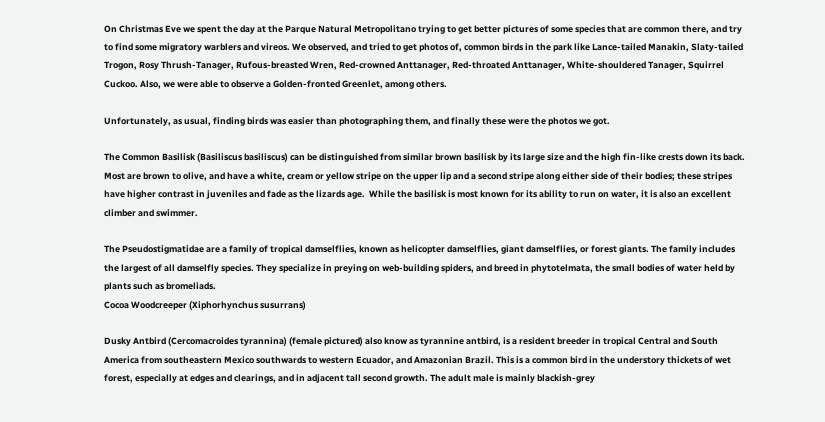On Christmas Eve we spent the day at the Parque Natural Metropolitano trying to get better pictures of some species that are common there, and try to find some migratory warblers and vireos. We observed, and tried to get photos of, common birds in the park like Lance-tailed Manakin, Slaty-tailed Trogon, Rosy Thrush-Tanager, Rufous-breasted Wren, Red-crowned Anttanager, Red-throated Anttanager, White-shouldered Tanager, Squirrel Cuckoo. Also, we were able to observe a Golden-fronted Greenlet, among others.

Unfortunately, as usual, finding birds was easier than photographing them, and finally these were the photos we got.

The Common Basilisk (Basiliscus basiliscus) can be distinguished from similar brown basilisk by its large size and the high fin-like crests down its back. Most are brown to olive, and have a white, cream or yellow stripe on the upper lip and a second stripe along either side of their bodies; these stripes have higher contrast in juveniles and fade as the lizards age.  While the basilisk is most known for its ability to run on water, it is also an excellent climber and swimmer.

The Pseudostigmatidae are a family of tropical damselflies, known as helicopter damselflies, giant damselflies, or forest giants. The family includes the largest of all damselfly species. They specialize in preying on web-building spiders, and breed in phytotelmata, the small bodies of water held by plants such as bromeliads.
Cocoa Woodcreeper (Xiphorhynchus susurrans)

Dusky Antbird (Cercomacroides tyrannina) (female pictured) also know as tyrannine antbird, is a resident breeder in tropical Central and South America from southeastern Mexico southwards to western Ecuador, and Amazonian Brazil. This is a common bird in the understory thickets of wet forest, especially at edges and clearings, and in adjacent tall second growth. The adult male is mainly blackish-grey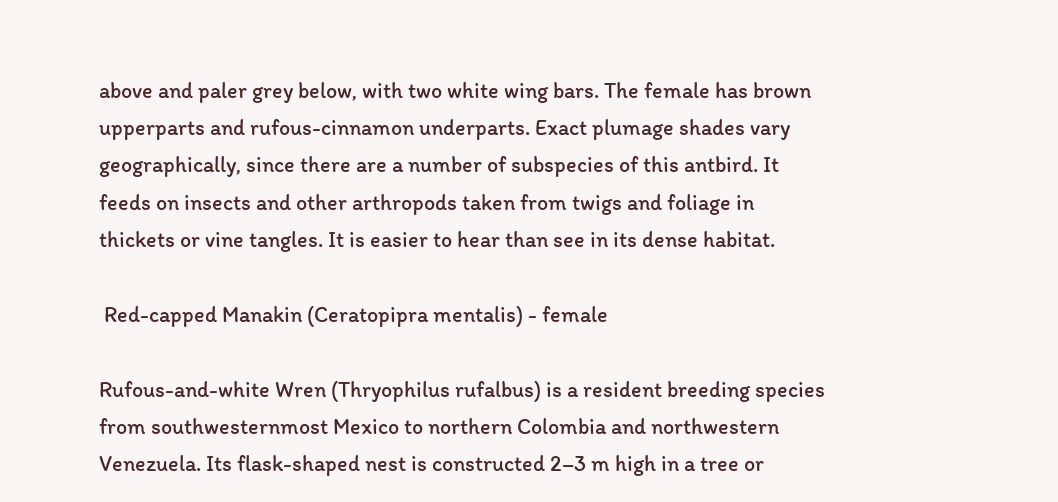above and paler grey below, with two white wing bars. The female has brown upperparts and rufous-cinnamon underparts. Exact plumage shades vary geographically, since there are a number of subspecies of this antbird. It feeds on insects and other arthropods taken from twigs and foliage in thickets or vine tangles. It is easier to hear than see in its dense habitat.

 Red-capped Manakin (Ceratopipra mentalis) - female

Rufous-and-white Wren (Thryophilus rufalbus) is a resident breeding species from southwesternmost Mexico to northern Colombia and northwestern Venezuela. Its flask-shaped nest is constructed 2–3 m high in a tree or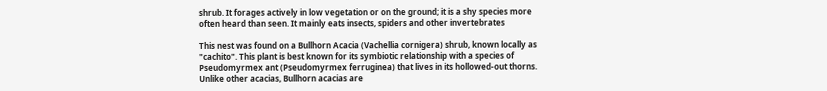shrub. It forages actively in low vegetation or on the ground; it is a shy species more often heard than seen. It mainly eats insects, spiders and other invertebrates

This nest was found on a Bullhorn Acacia (Vachellia cornigera) shrub, known locally as "cachito". This plant is best known for its symbiotic relationship with a species of Pseudomyrmex ant (Pseudomyrmex ferruginea) that lives in its hollowed-out thorns. Unlike other acacias, Bullhorn acacias are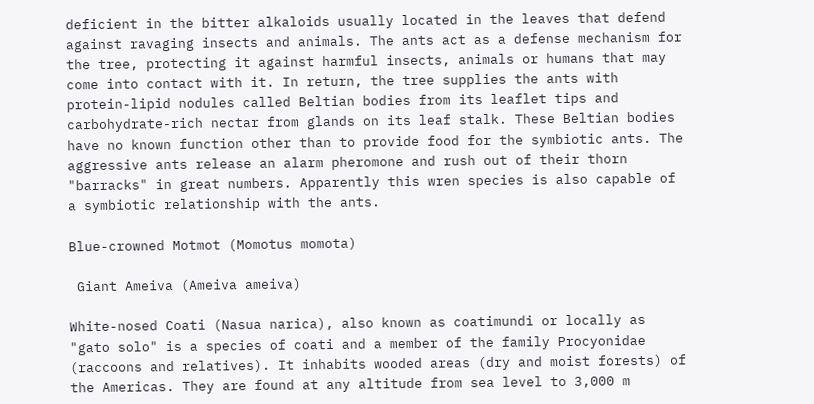deficient in the bitter alkaloids usually located in the leaves that defend against ravaging insects and animals. The ants act as a defense mechanism for the tree, protecting it against harmful insects, animals or humans that may come into contact with it. In return, the tree supplies the ants with protein-lipid nodules called Beltian bodies from its leaflet tips and carbohydrate-rich nectar from glands on its leaf stalk. These Beltian bodies have no known function other than to provide food for the symbiotic ants. The aggressive ants release an alarm pheromone and rush out of their thorn "barracks" in great numbers. Apparently this wren species is also capable of a symbiotic relationship with the ants.

Blue-crowned Motmot (Momotus momota)

 Giant Ameiva (Ameiva ameiva)

White-nosed Coati (Nasua narica), also known as coatimundi or locally as "gato solo" is a species of coati and a member of the family Procyonidae (raccoons and relatives). It inhabits wooded areas (dry and moist forests) of the Americas. They are found at any altitude from sea level to 3,000 m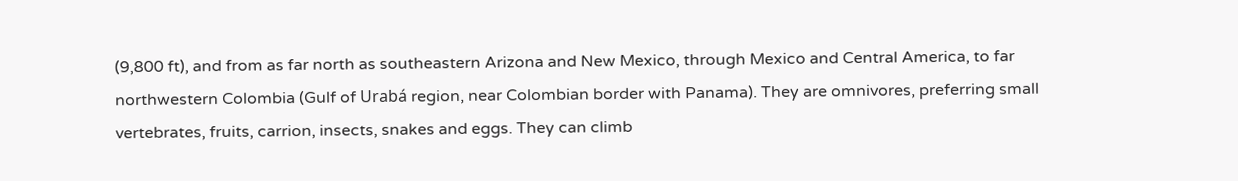(9,800 ft), and from as far north as southeastern Arizona and New Mexico, through Mexico and Central America, to far northwestern Colombia (Gulf of Urabá region, near Colombian border with Panama). They are omnivores, preferring small vertebrates, fruits, carrion, insects, snakes and eggs. They can climb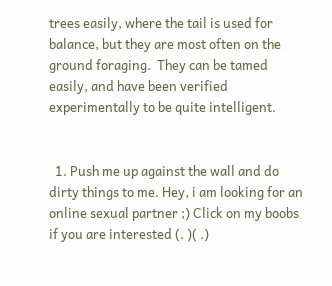trees easily, where the tail is used for balance, but they are most often on the ground foraging.  They can be tamed easily, and have been verified experimentally to be quite intelligent.


  1. Push me up against the wall and do dirty things to me. Hey, i am looking for an online sexual partner ;) Click on my boobs if you are interested (. )( .)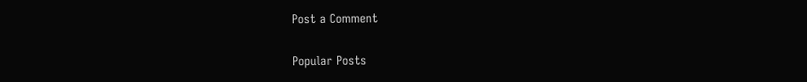Post a Comment

Popular Posts